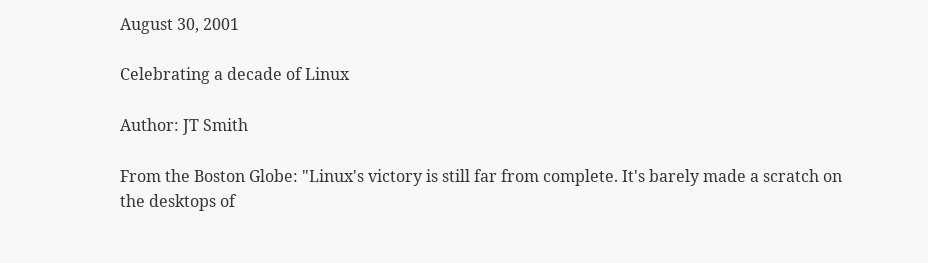August 30, 2001

Celebrating a decade of Linux

Author: JT Smith

From the Boston Globe: "Linux's victory is still far from complete. It's barely made a scratch on
the desktops of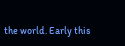the world. Early this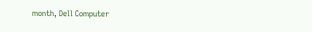month, Dell Computer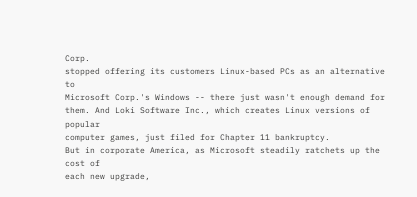Corp.
stopped offering its customers Linux-based PCs as an alternative to
Microsoft Corp.'s Windows -- there just wasn't enough demand for
them. And Loki Software Inc., which creates Linux versions of popular
computer games, just filed for Chapter 11 bankruptcy.
But in corporate America, as Microsoft steadily ratchets up the cost of
each new upgrade,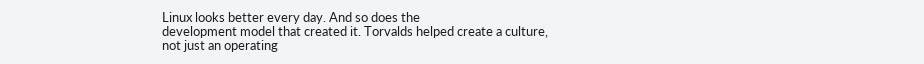Linux looks better every day. And so does the
development model that created it. Torvalds helped create a culture,
not just an operating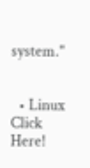system."


  • Linux
Click Here!